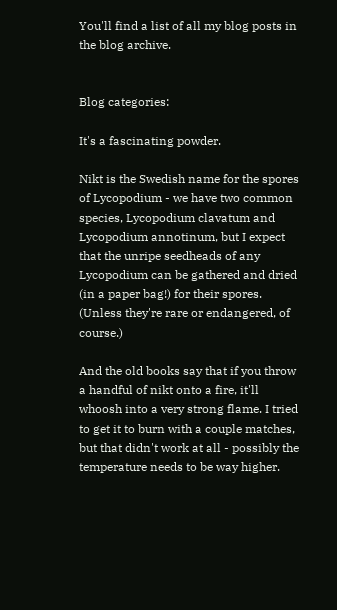You'll find a list of all my blog posts in the blog archive.


Blog categories:

It's a fascinating powder.

Nikt is the Swedish name for the spores of Lycopodium - we have two common species, Lycopodium clavatum and Lycopodium annotinum, but I expect that the unripe seedheads of any Lycopodium can be gathered and dried (in a paper bag!) for their spores. (Unless they're rare or endangered, of course.)

And the old books say that if you throw a handful of nikt onto a fire, it'll whoosh into a very strong flame. I tried to get it to burn with a couple matches, but that didn't work at all - possibly the temperature needs to be way higher.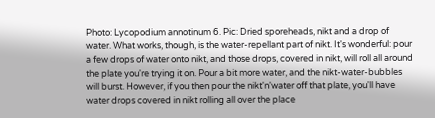Photo: Lycopodium annotinum 6. Pic: Dried sporeheads, nikt and a drop of water. What works, though, is the water-repellant part of nikt. It's wonderful: pour a few drops of water onto nikt, and those drops, covered in nikt, will roll all around the plate you're trying it on. Pour a bit more water, and the nikt-water-bubbles will burst. However, if you then pour the nikt'n'water off that plate, you'll have water drops covered in nikt rolling all over the place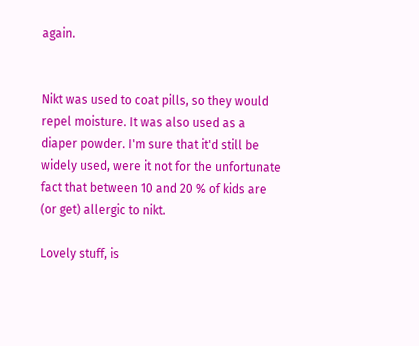again.


Nikt was used to coat pills, so they would repel moisture. It was also used as a diaper powder. I'm sure that it'd still be widely used, were it not for the unfortunate fact that between 10 and 20 % of kids are (or get) allergic to nikt.

Lovely stuff, is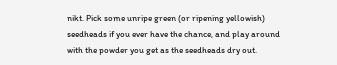nikt. Pick some unripe green (or ripening yellowish) seedheads if you ever have the chance, and play around with the powder you get as the seedheads dry out.